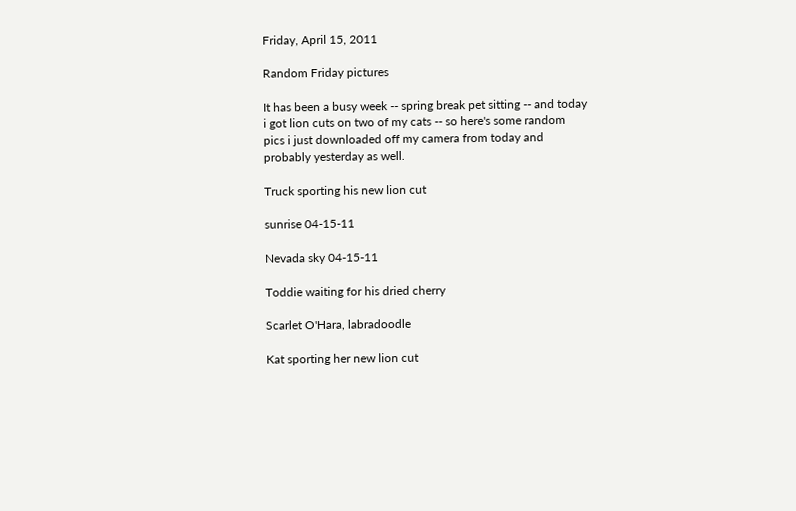Friday, April 15, 2011

Random Friday pictures

It has been a busy week -- spring break pet sitting -- and today i got lion cuts on two of my cats -- so here's some random pics i just downloaded off my camera from today and probably yesterday as well.

Truck sporting his new lion cut

sunrise 04-15-11

Nevada sky 04-15-11

Toddie waiting for his dried cherry

Scarlet O'Hara, labradoodle

Kat sporting her new lion cut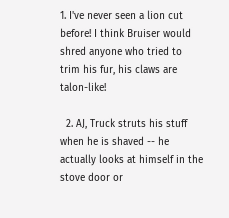1. I've never seen a lion cut before! I think Bruiser would shred anyone who tried to trim his fur, his claws are talon-like!

  2. AJ, Truck struts his stuff when he is shaved -- he actually looks at himself in the stove door or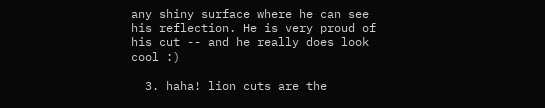any shiny surface where he can see his reflection. He is very proud of his cut -- and he really does look cool :)

  3. haha! lion cuts are the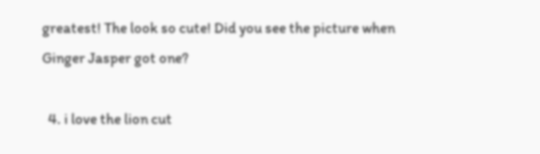greatest! The look so cute! Did you see the picture when Ginger Jasper got one?

  4. i love the lion cut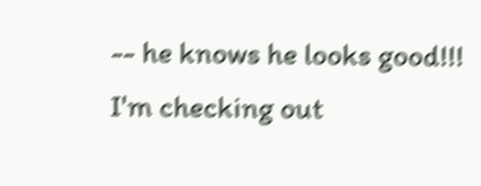-- he knows he looks good!!! I'm checking out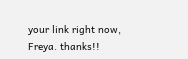your link right now, Freya. thanks!!